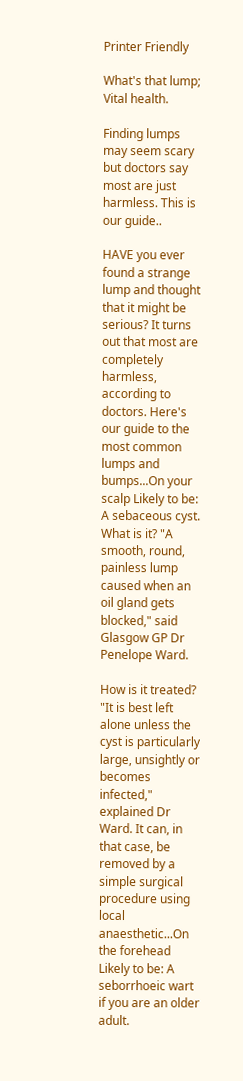Printer Friendly

What's that lump; Vital health.

Finding lumps may seem scary but doctors say most are just harmless. This is our guide..

HAVE you ever found a strange lump and thought that it might be serious? It turns out that most are completely harmless, according to doctors. Here's our guide to the most common lumps and bumps...On your scalp Likely to be: A sebaceous cyst. What is it? "A smooth, round, painless lump caused when an oil gland gets blocked," said Glasgow GP Dr Penelope Ward.

How is it treated? "It is best left alone unless the cyst is particularly large, unsightly or becomes infected," explained Dr Ward. It can, in that case, be removed by a simple surgical procedure using local anaesthetic...On the forehead Likely to be: A seborrhoeic wart if you are an older adult.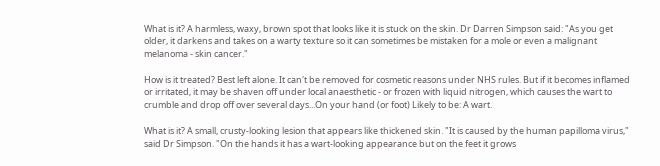What is it? A harmless, waxy, brown spot that looks like it is stuck on the skin. Dr Darren Simpson said: "As you get older, it darkens and takes on a warty texture so it can sometimes be mistaken for a mole or even a malignant melanoma - skin cancer."

How is it treated? Best left alone. It can't be removed for cosmetic reasons under NHS rules. But if it becomes inflamed or irritated, it may be shaven off under local anaesthetic - or frozen with liquid nitrogen, which causes the wart to crumble and drop off over several days...On your hand (or foot) Likely to be: A wart.

What is it? A small, crusty-looking lesion that appears like thickened skin. "It is caused by the human papilloma virus," said Dr Simpson. "On the hands it has a wart-looking appearance but on the feet it grows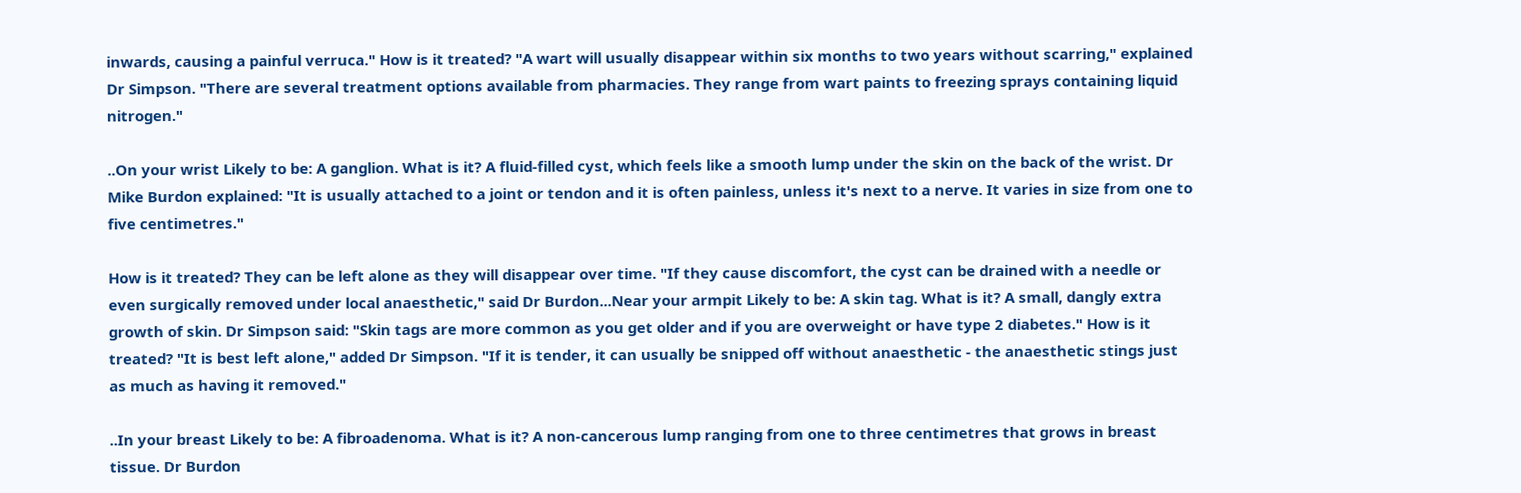inwards, causing a painful verruca." How is it treated? "A wart will usually disappear within six months to two years without scarring," explained Dr Simpson. "There are several treatment options available from pharmacies. They range from wart paints to freezing sprays containing liquid nitrogen."

..On your wrist Likely to be: A ganglion. What is it? A fluid-filled cyst, which feels like a smooth lump under the skin on the back of the wrist. Dr Mike Burdon explained: "It is usually attached to a joint or tendon and it is often painless, unless it's next to a nerve. It varies in size from one to five centimetres."

How is it treated? They can be left alone as they will disappear over time. "If they cause discomfort, the cyst can be drained with a needle or even surgically removed under local anaesthetic," said Dr Burdon...Near your armpit Likely to be: A skin tag. What is it? A small, dangly extra growth of skin. Dr Simpson said: "Skin tags are more common as you get older and if you are overweight or have type 2 diabetes." How is it treated? "It is best left alone," added Dr Simpson. "If it is tender, it can usually be snipped off without anaesthetic - the anaesthetic stings just as much as having it removed."

..In your breast Likely to be: A fibroadenoma. What is it? A non-cancerous lump ranging from one to three centimetres that grows in breast tissue. Dr Burdon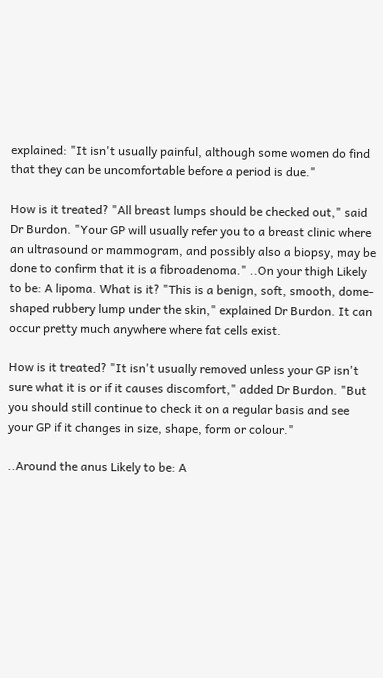explained: "It isn't usually painful, although some women do find that they can be uncomfortable before a period is due."

How is it treated? "All breast lumps should be checked out," said Dr Burdon. "Your GP will usually refer you to a breast clinic where an ultrasound or mammogram, and possibly also a biopsy, may be done to confirm that it is a fibroadenoma." ..On your thigh Likely to be: A lipoma. What is it? "This is a benign, soft, smooth, dome-shaped rubbery lump under the skin," explained Dr Burdon. It can occur pretty much anywhere where fat cells exist.

How is it treated? "It isn't usually removed unless your GP isn't sure what it is or if it causes discomfort," added Dr Burdon. "But you should still continue to check it on a regular basis and see your GP if it changes in size, shape, form or colour."

..Around the anus Likely to be: A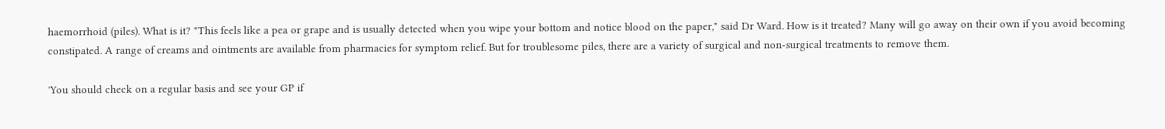haemorrhoid (piles). What is it? "This feels like a pea or grape and is usually detected when you wipe your bottom and notice blood on the paper," said Dr Ward. How is it treated? Many will go away on their own if you avoid becoming constipated. A range of creams and ointments are available from pharmacies for symptom relief. But for troublesome piles, there are a variety of surgical and non-surgical treatments to remove them.

'You should check on a regular basis and see your GP if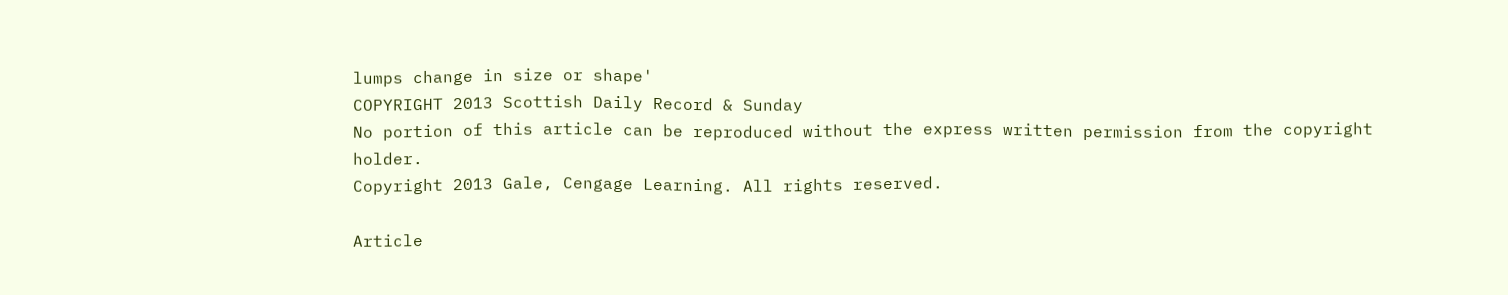lumps change in size or shape'
COPYRIGHT 2013 Scottish Daily Record & Sunday
No portion of this article can be reproduced without the express written permission from the copyright holder.
Copyright 2013 Gale, Cengage Learning. All rights reserved.

Article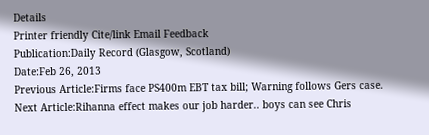Details
Printer friendly Cite/link Email Feedback
Publication:Daily Record (Glasgow, Scotland)
Date:Feb 26, 2013
Previous Article:Firms face PS400m EBT tax bill; Warning follows Gers case.
Next Article:Rihanna effect makes our job harder.. boys can see Chris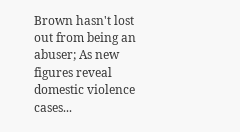Brown hasn't lost out from being an abuser; As new figures reveal domestic violence cases...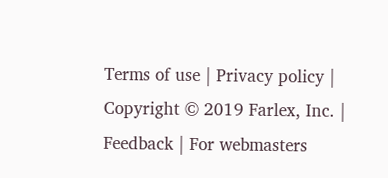Terms of use | Privacy policy | Copyright © 2019 Farlex, Inc. | Feedback | For webmasters